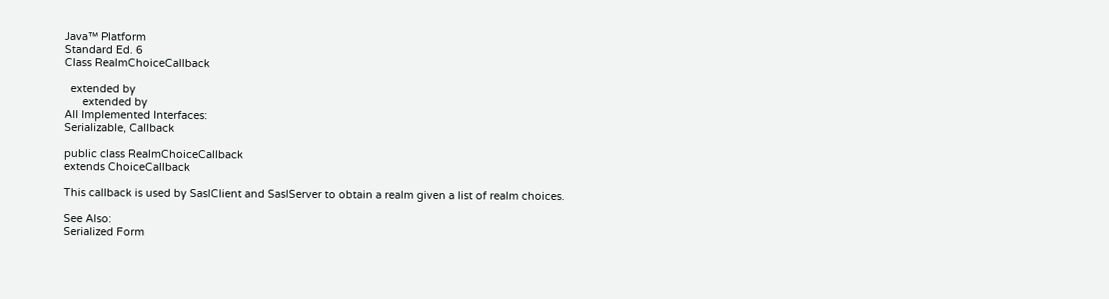Java™ Platform
Standard Ed. 6
Class RealmChoiceCallback

  extended by
      extended by
All Implemented Interfaces:
Serializable, Callback

public class RealmChoiceCallback
extends ChoiceCallback

This callback is used by SaslClient and SaslServer to obtain a realm given a list of realm choices.

See Also:
Serialized Form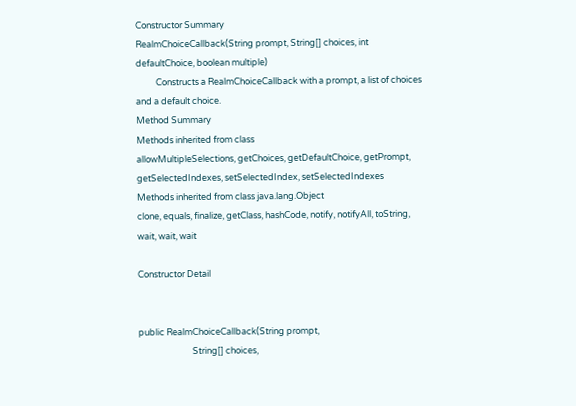Constructor Summary
RealmChoiceCallback(String prompt, String[] choices, int defaultChoice, boolean multiple)
          Constructs a RealmChoiceCallback with a prompt, a list of choices and a default choice.
Method Summary
Methods inherited from class
allowMultipleSelections, getChoices, getDefaultChoice, getPrompt, getSelectedIndexes, setSelectedIndex, setSelectedIndexes
Methods inherited from class java.lang.Object
clone, equals, finalize, getClass, hashCode, notify, notifyAll, toString, wait, wait, wait

Constructor Detail


public RealmChoiceCallback(String prompt,
                           String[] choices,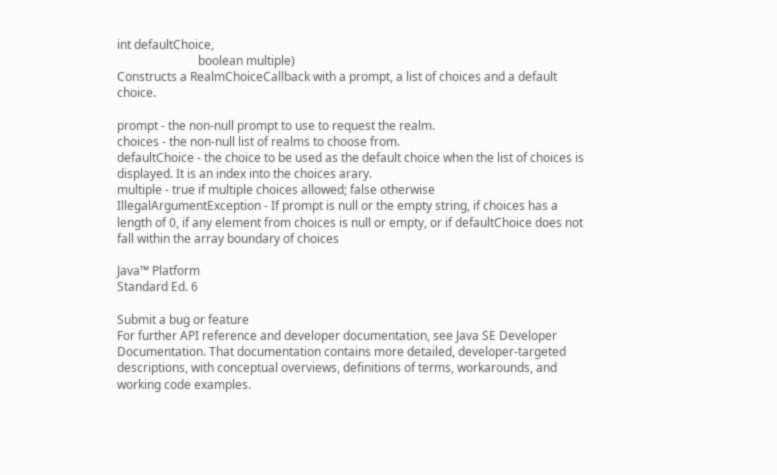int defaultChoice,
                           boolean multiple)
Constructs a RealmChoiceCallback with a prompt, a list of choices and a default choice.

prompt - the non-null prompt to use to request the realm.
choices - the non-null list of realms to choose from.
defaultChoice - the choice to be used as the default choice when the list of choices is displayed. It is an index into the choices arary.
multiple - true if multiple choices allowed; false otherwise
IllegalArgumentException - If prompt is null or the empty string, if choices has a length of 0, if any element from choices is null or empty, or if defaultChoice does not fall within the array boundary of choices

Java™ Platform
Standard Ed. 6

Submit a bug or feature
For further API reference and developer documentation, see Java SE Developer Documentation. That documentation contains more detailed, developer-targeted descriptions, with conceptual overviews, definitions of terms, workarounds, and working code examples.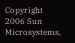Copyright 2006 Sun Microsystems,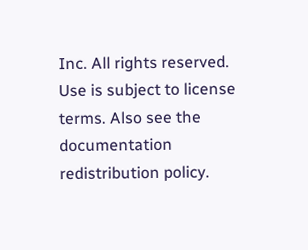Inc. All rights reserved. Use is subject to license terms. Also see the documentation redistribution policy.